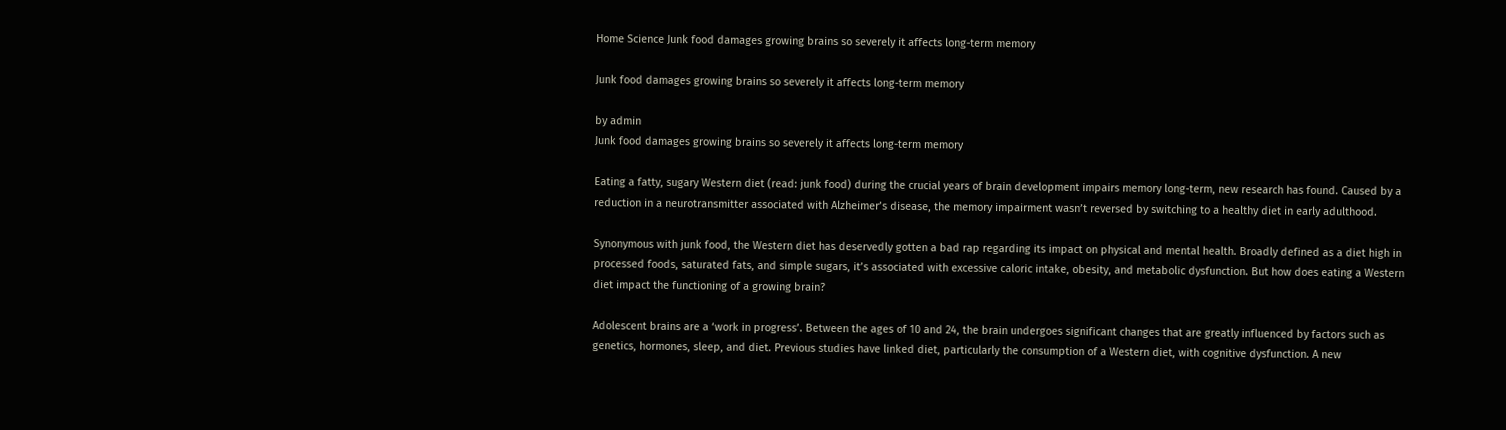Home Science Junk food damages growing brains so severely it affects long-term memory

Junk food damages growing brains so severely it affects long-term memory

by admin
Junk food damages growing brains so severely it affects long-term memory

Eating a fatty, sugary Western diet (read: junk food) during the crucial years of brain development impairs memory long-term, new research has found. Caused by a reduction in a neurotransmitter associated with Alzheimer’s disease, the memory impairment wasn’t reversed by switching to a healthy diet in early adulthood.

Synonymous with junk food, the Western diet has deservedly gotten a bad rap regarding its impact on physical and mental health. Broadly defined as a diet high in processed foods, saturated fats, and simple sugars, it’s associated with excessive caloric intake, obesity, and metabolic dysfunction. But how does eating a Western diet impact the functioning of a growing brain?

Adolescent brains are a ‘work in progress’. Between the ages of 10 and 24, the brain undergoes significant changes that are greatly influenced by factors such as genetics, hormones, sleep, and diet. Previous studies have linked diet, particularly the consumption of a Western diet, with cognitive dysfunction. A new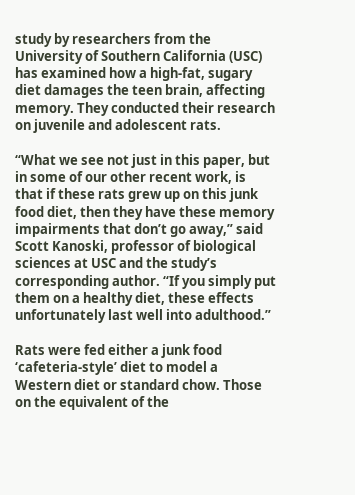study by researchers from the University of Southern California (USC) has examined how a high-fat, sugary diet damages the teen brain, affecting memory. They conducted their research on juvenile and adolescent rats.

“What we see not just in this paper, but in some of our other recent work, is that if these rats grew up on this junk food diet, then they have these memory impairments that don’t go away,” said Scott Kanoski, professor of biological sciences at USC and the study’s corresponding author. “If you simply put them on a healthy diet, these effects unfortunately last well into adulthood.”

Rats were fed either a junk food ‘cafeteria-style’ diet to model a Western diet or standard chow. Those on the equivalent of the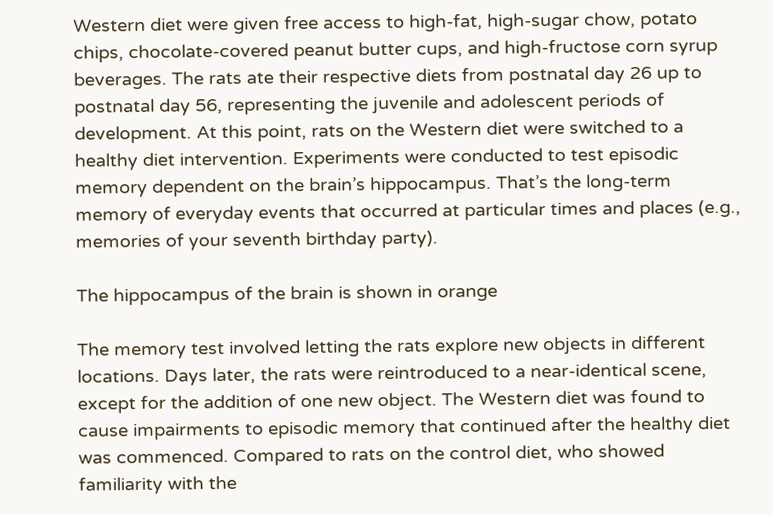Western diet were given free access to high-fat, high-sugar chow, potato chips, chocolate-covered peanut butter cups, and high-fructose corn syrup beverages. The rats ate their respective diets from postnatal day 26 up to postnatal day 56, representing the juvenile and adolescent periods of development. At this point, rats on the Western diet were switched to a healthy diet intervention. Experiments were conducted to test episodic memory dependent on the brain’s hippocampus. That’s the long-term memory of everyday events that occurred at particular times and places (e.g., memories of your seventh birthday party).

The hippocampus of the brain is shown in orange

The memory test involved letting the rats explore new objects in different locations. Days later, the rats were reintroduced to a near-identical scene, except for the addition of one new object. The Western diet was found to cause impairments to episodic memory that continued after the healthy diet was commenced. Compared to rats on the control diet, who showed familiarity with the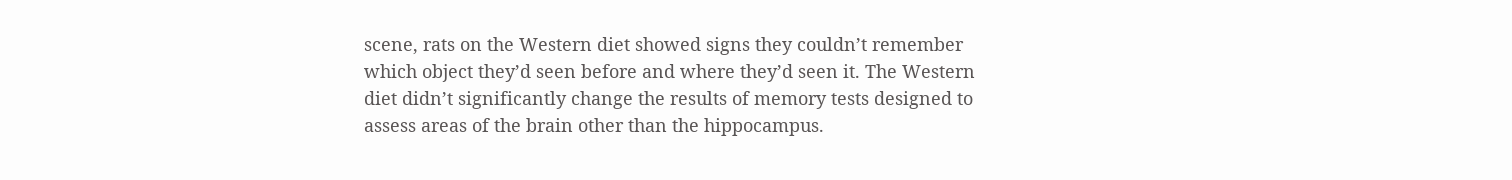scene, rats on the Western diet showed signs they couldn’t remember which object they’d seen before and where they’d seen it. The Western diet didn’t significantly change the results of memory tests designed to assess areas of the brain other than the hippocampus.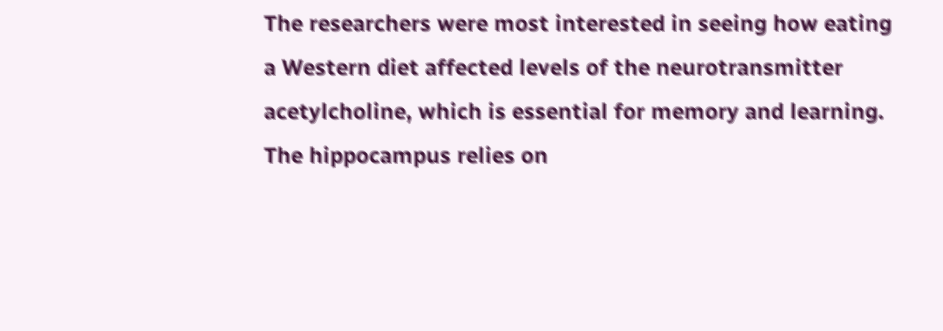The researchers were most interested in seeing how eating a Western diet affected levels of the neurotransmitter acetylcholine, which is essential for memory and learning. The hippocampus relies on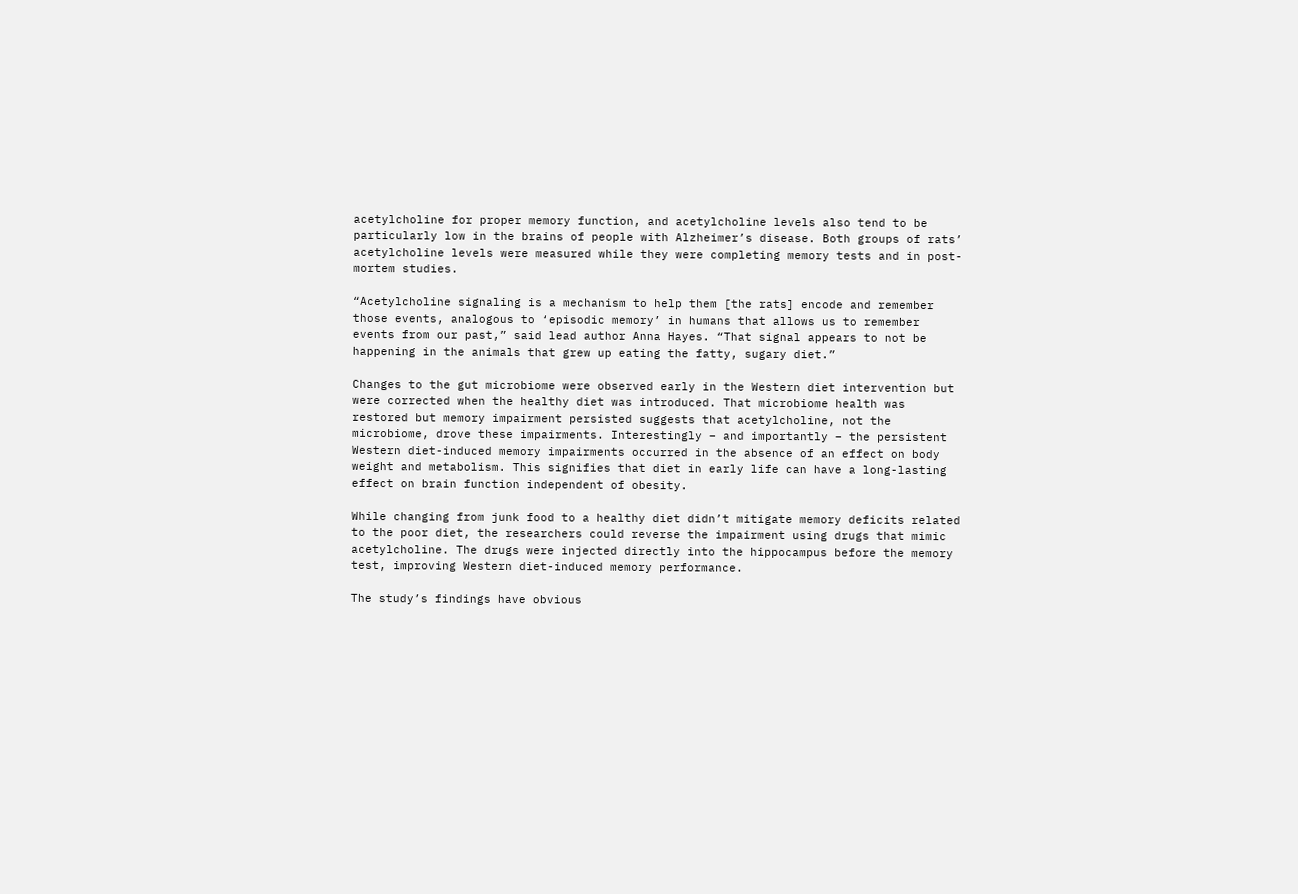acetylcholine for proper memory function, and acetylcholine levels also tend to be particularly low in the brains of people with Alzheimer’s disease. Both groups of rats’ acetylcholine levels were measured while they were completing memory tests and in post-mortem studies.

“Acetylcholine signaling is a mechanism to help them [the rats] encode and remember those events, analogous to ‘episodic memory’ in humans that allows us to remember events from our past,” said lead author Anna Hayes. “That signal appears to not be happening in the animals that grew up eating the fatty, sugary diet.”

Changes to the gut microbiome were observed early in the Western diet intervention but were corrected when the healthy diet was introduced. That microbiome health was restored but memory impairment persisted suggests that acetylcholine, not the microbiome, drove these impairments. Interestingly – and importantly – the persistent Western diet-induced memory impairments occurred in the absence of an effect on body weight and metabolism. This signifies that diet in early life can have a long-lasting effect on brain function independent of obesity.

While changing from junk food to a healthy diet didn’t mitigate memory deficits related to the poor diet, the researchers could reverse the impairment using drugs that mimic acetylcholine. The drugs were injected directly into the hippocampus before the memory test, improving Western diet-induced memory performance.

The study’s findings have obvious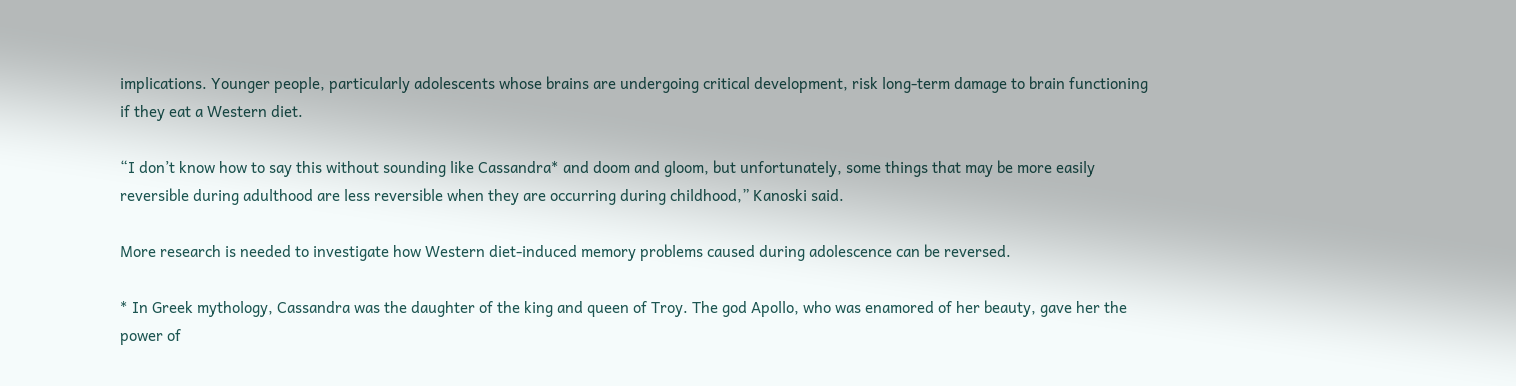implications. Younger people, particularly adolescents whose brains are undergoing critical development, risk long-term damage to brain functioning if they eat a Western diet.

“I don’t know how to say this without sounding like Cassandra* and doom and gloom, but unfortunately, some things that may be more easily reversible during adulthood are less reversible when they are occurring during childhood,” Kanoski said.

More research is needed to investigate how Western diet-induced memory problems caused during adolescence can be reversed.

* In Greek mythology, Cassandra was the daughter of the king and queen of Troy. The god Apollo, who was enamored of her beauty, gave her the power of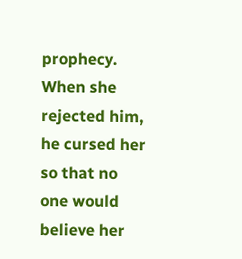prophecy. When she rejected him, he cursed her so that no one would believe her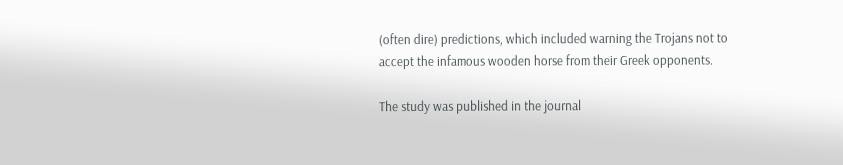(often dire) predictions, which included warning the Trojans not to accept the infamous wooden horse from their Greek opponents.

The study was published in the journal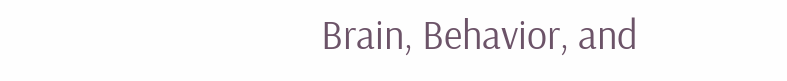Brain, Behavior, and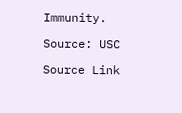Immunity.

Source: USC

Source Link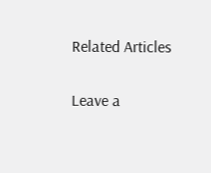Related Articles

Leave a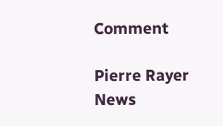Comment

Pierre Rayer News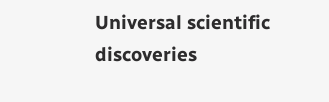Universal scientific discoveries